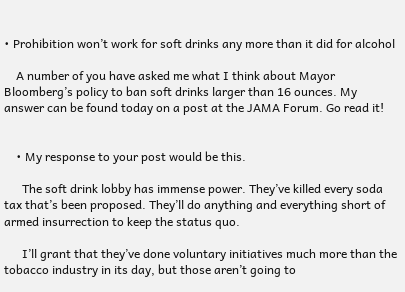• Prohibition won’t work for soft drinks any more than it did for alcohol

    A number of you have asked me what I think about Mayor Bloomberg’s policy to ban soft drinks larger than 16 ounces. My answer can be found today on a post at the JAMA Forum. Go read it!


    • My response to your post would be this.

      The soft drink lobby has immense power. They’ve killed every soda tax that’s been proposed. They’ll do anything and everything short of armed insurrection to keep the status quo.

      I’ll grant that they’ve done voluntary initiatives much more than the tobacco industry in its day, but those aren’t going to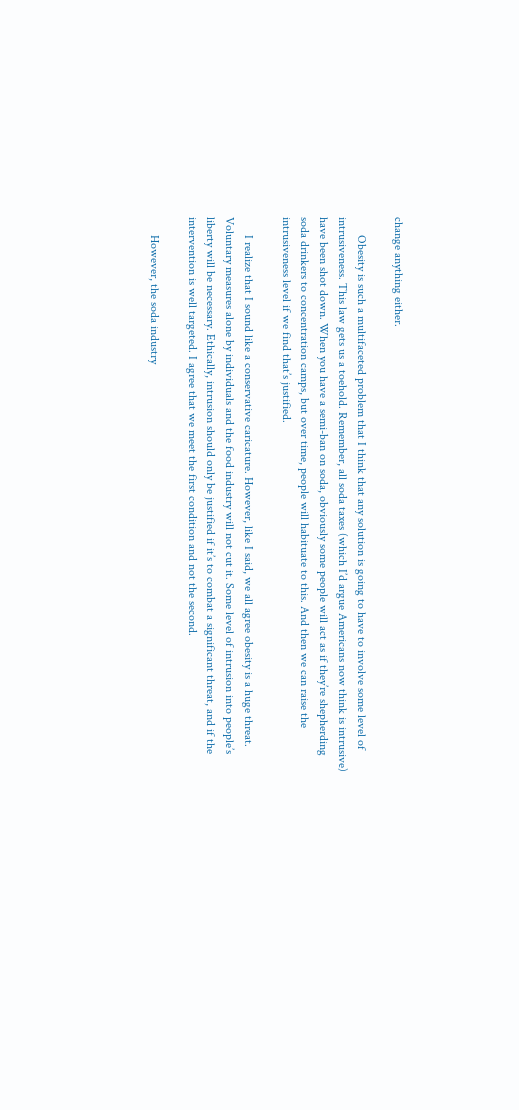change anything either.

      Obesity is such a multifaceted problem that I think that any solution is going to have to involve some level of intrusiveness. This law gets us a toehold. Remember, all soda taxes (which I’d argue Americans now think is intrusive) have been shot down. When you have a semi-ban on soda, obviously some people will act as if they’re shepherding soda drinkers to concentration camps, but over time, people will habituate to this. And then we can raise the intrusiveness level if we find that’s justified.

      I realize that I sound like a conservative caricature. However, like I said, we all agree obesity is a huge threat. Voluntary measures alone by individuals and the food industry will not cut it. Some level of intrusion into people’s liberty will be necessary. Ethically, intrusion should only be justified if it’s to combat a significant threat, and if the intervention is well targeted. I agree that we meet the first condition and not the second.

      However, the soda industry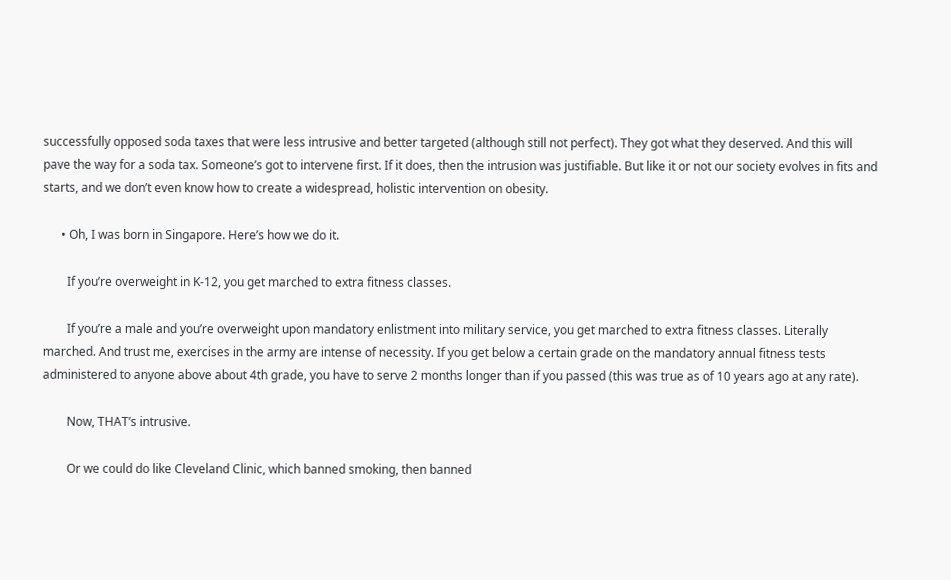successfully opposed soda taxes that were less intrusive and better targeted (although still not perfect). They got what they deserved. And this will pave the way for a soda tax. Someone’s got to intervene first. If it does, then the intrusion was justifiable. But like it or not our society evolves in fits and starts, and we don’t even know how to create a widespread, holistic intervention on obesity.

      • Oh, I was born in Singapore. Here’s how we do it.

        If you’re overweight in K-12, you get marched to extra fitness classes.

        If you’re a male and you’re overweight upon mandatory enlistment into military service, you get marched to extra fitness classes. Literally marched. And trust me, exercises in the army are intense of necessity. If you get below a certain grade on the mandatory annual fitness tests administered to anyone above about 4th grade, you have to serve 2 months longer than if you passed (this was true as of 10 years ago at any rate).

        Now, THAT’s intrusive.

        Or we could do like Cleveland Clinic, which banned smoking, then banned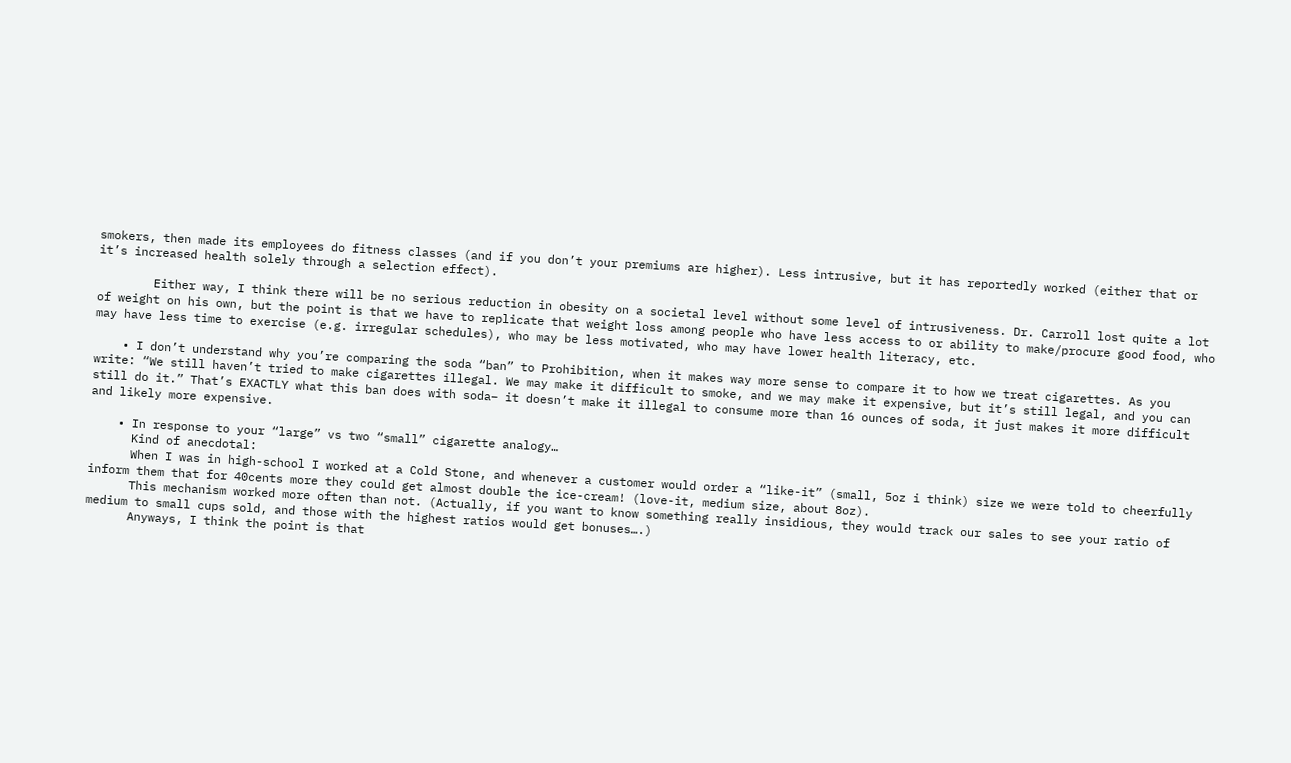smokers, then made its employees do fitness classes (and if you don’t your premiums are higher). Less intrusive, but it has reportedly worked (either that or it’s increased health solely through a selection effect).

        Either way, I think there will be no serious reduction in obesity on a societal level without some level of intrusiveness. Dr. Carroll lost quite a lot of weight on his own, but the point is that we have to replicate that weight loss among people who have less access to or ability to make/procure good food, who may have less time to exercise (e.g. irregular schedules), who may be less motivated, who may have lower health literacy, etc.

    • I don’t understand why you’re comparing the soda “ban” to Prohibition, when it makes way more sense to compare it to how we treat cigarettes. As you write: “We still haven’t tried to make cigarettes illegal. We may make it difficult to smoke, and we may make it expensive, but it’s still legal, and you can still do it.” That’s EXACTLY what this ban does with soda– it doesn’t make it illegal to consume more than 16 ounces of soda, it just makes it more difficult and likely more expensive.

    • In response to your “large” vs two “small” cigarette analogy…
      Kind of anecdotal:
      When I was in high-school I worked at a Cold Stone, and whenever a customer would order a “like-it” (small, 5oz i think) size we were told to cheerfully inform them that for 40cents more they could get almost double the ice-cream! (love-it, medium size, about 8oz).
      This mechanism worked more often than not. (Actually, if you want to know something really insidious, they would track our sales to see your ratio of medium to small cups sold, and those with the highest ratios would get bonuses….)
      Anyways, I think the point is that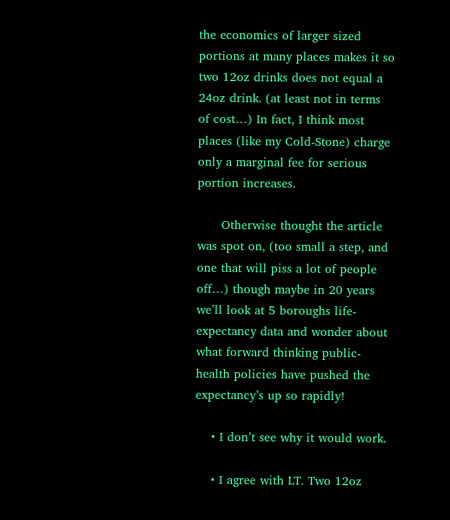the economics of larger sized portions at many places makes it so two 12oz drinks does not equal a 24oz drink. (at least not in terms of cost…) In fact, I think most places (like my Cold-Stone) charge only a marginal fee for serious portion increases.

      Otherwise thought the article was spot on, (too small a step, and one that will piss a lot of people off…) though maybe in 20 years we’ll look at 5 boroughs life-expectancy data and wonder about what forward thinking public-health policies have pushed the expectancy’s up so rapidly!

    • I don’t see why it would work.

    • I agree with LT. Two 12oz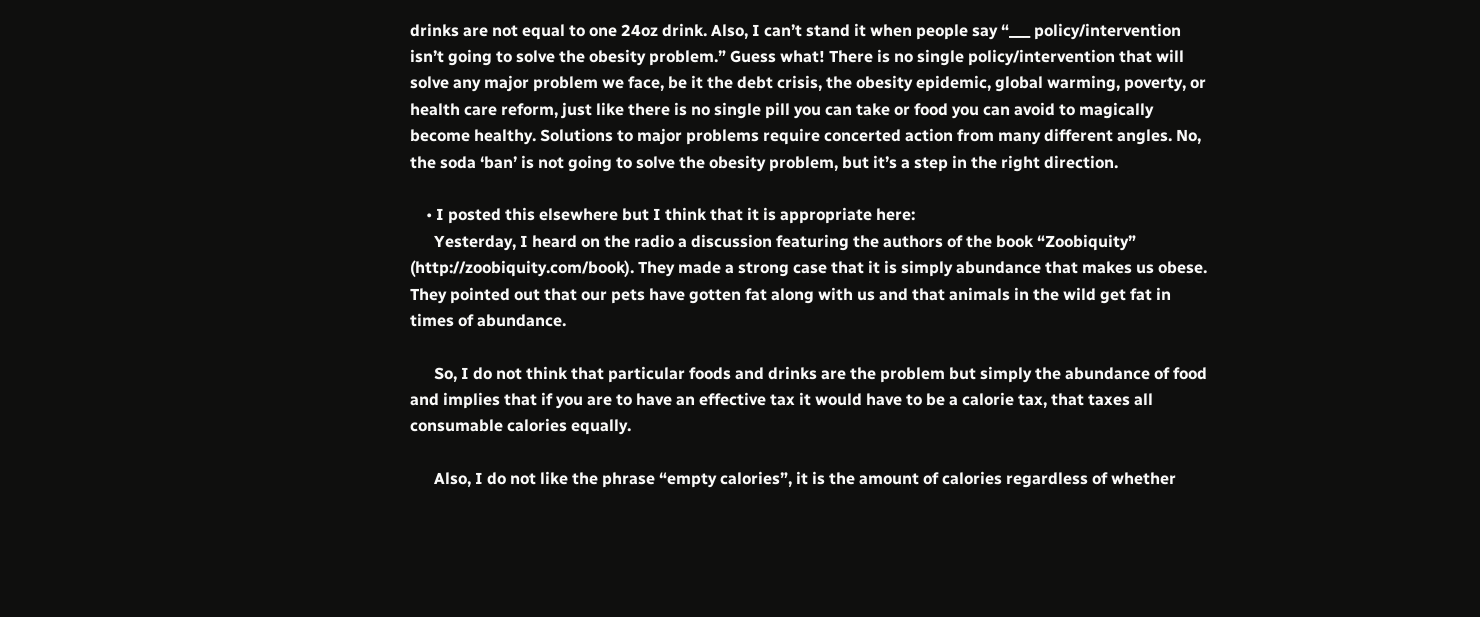drinks are not equal to one 24oz drink. Also, I can’t stand it when people say “___ policy/intervention isn’t going to solve the obesity problem.” Guess what! There is no single policy/intervention that will solve any major problem we face, be it the debt crisis, the obesity epidemic, global warming, poverty, or health care reform, just like there is no single pill you can take or food you can avoid to magically become healthy. Solutions to major problems require concerted action from many different angles. No, the soda ‘ban’ is not going to solve the obesity problem, but it’s a step in the right direction.

    • I posted this elsewhere but I think that it is appropriate here:
      Yesterday, I heard on the radio a discussion featuring the authors of the book “Zoobiquity” (http://zoobiquity.com/book). They made a strong case that it is simply abundance that makes us obese. They pointed out that our pets have gotten fat along with us and that animals in the wild get fat in times of abundance.

      So, I do not think that particular foods and drinks are the problem but simply the abundance of food and implies that if you are to have an effective tax it would have to be a calorie tax, that taxes all consumable calories equally.

      Also, I do not like the phrase “empty calories”, it is the amount of calories regardless of whether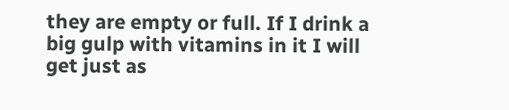they are empty or full. If I drink a big gulp with vitamins in it I will get just as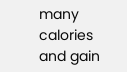many calories and gain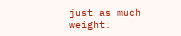just as much weight.